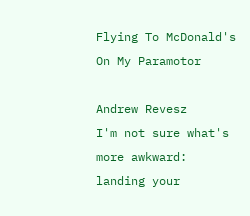Flying To McDonald's On My Paramotor

Andrew Revesz
I'm not sure what's more awkward: landing your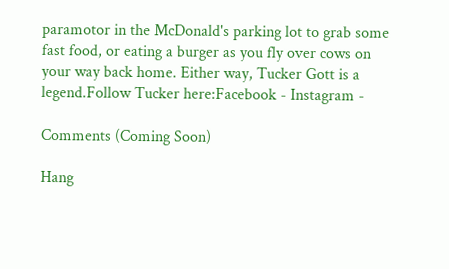paramotor in the McDonald's parking lot to grab some fast food, or eating a burger as you fly over cows on your way back home. Either way, Tucker Gott is a legend.Follow Tucker here:Facebook - Instagram -

Comments (Coming Soon)

Hang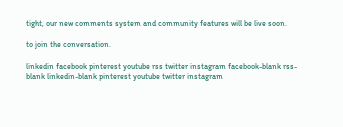tight, our new comments system and community features will be live soon.

to join the conversation.

linkedin facebook pinterest youtube rss twitter instagram facebook-blank rss-blank linkedin-blank pinterest youtube twitter instagram